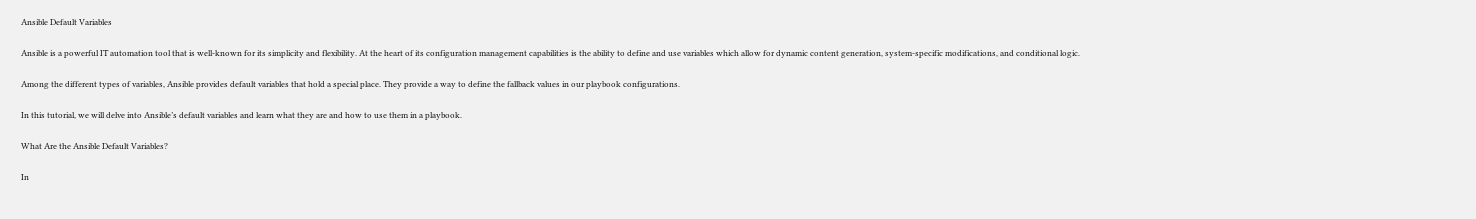Ansible Default Variables

Ansible is a powerful IT automation tool that is well-known for its simplicity and flexibility. At the heart of its configuration management capabilities is the ability to define and use variables which allow for dynamic content generation, system-specific modifications, and conditional logic.

Among the different types of variables, Ansible provides default variables that hold a special place. They provide a way to define the fallback values in our playbook configurations.

In this tutorial, we will delve into Ansible’s default variables and learn what they are and how to use them in a playbook.

What Are the Ansible Default Variables?

In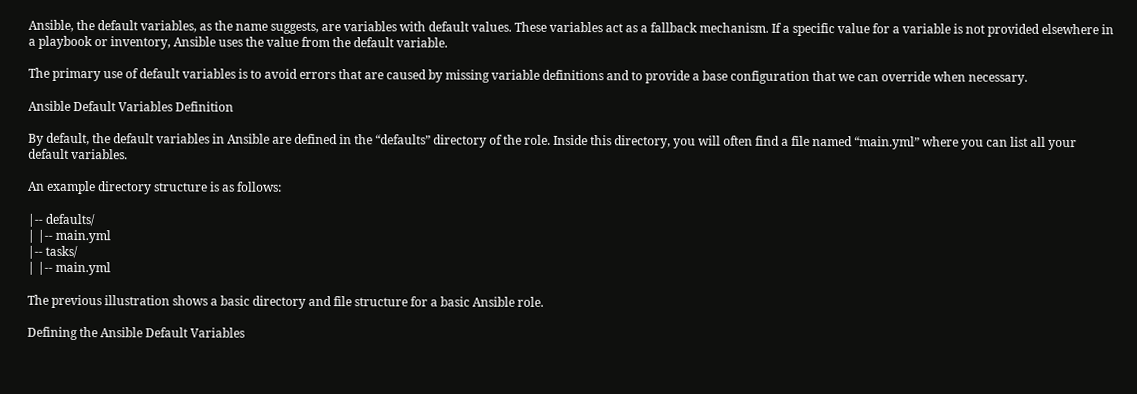Ansible, the default variables, as the name suggests, are variables with default values. These variables act as a fallback mechanism. If a specific value for a variable is not provided elsewhere in a playbook or inventory, Ansible uses the value from the default variable.

The primary use of default variables is to avoid errors that are caused by missing variable definitions and to provide a base configuration that we can override when necessary.

Ansible Default Variables Definition

By default, the default variables in Ansible are defined in the “defaults” directory of the role. Inside this directory, you will often find a file named “main.yml” where you can list all your default variables.

An example directory structure is as follows:

|-- defaults/
| |-- main.yml
|-- tasks/
| |-- main.yml

The previous illustration shows a basic directory and file structure for a basic Ansible role.

Defining the Ansible Default Variables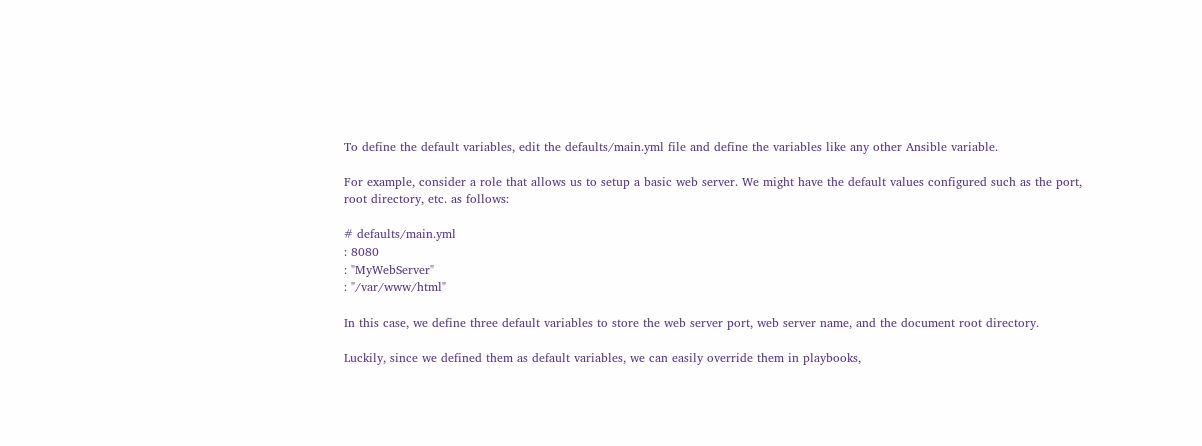To define the default variables, edit the defaults/main.yml file and define the variables like any other Ansible variable.

For example, consider a role that allows us to setup a basic web server. We might have the default values configured such as the port, root directory, etc. as follows:

# defaults/main.yml
: 8080
: "MyWebServer"
: "/var/www/html"

In this case, we define three default variables to store the web server port, web server name, and the document root directory.

Luckily, since we defined them as default variables, we can easily override them in playbooks,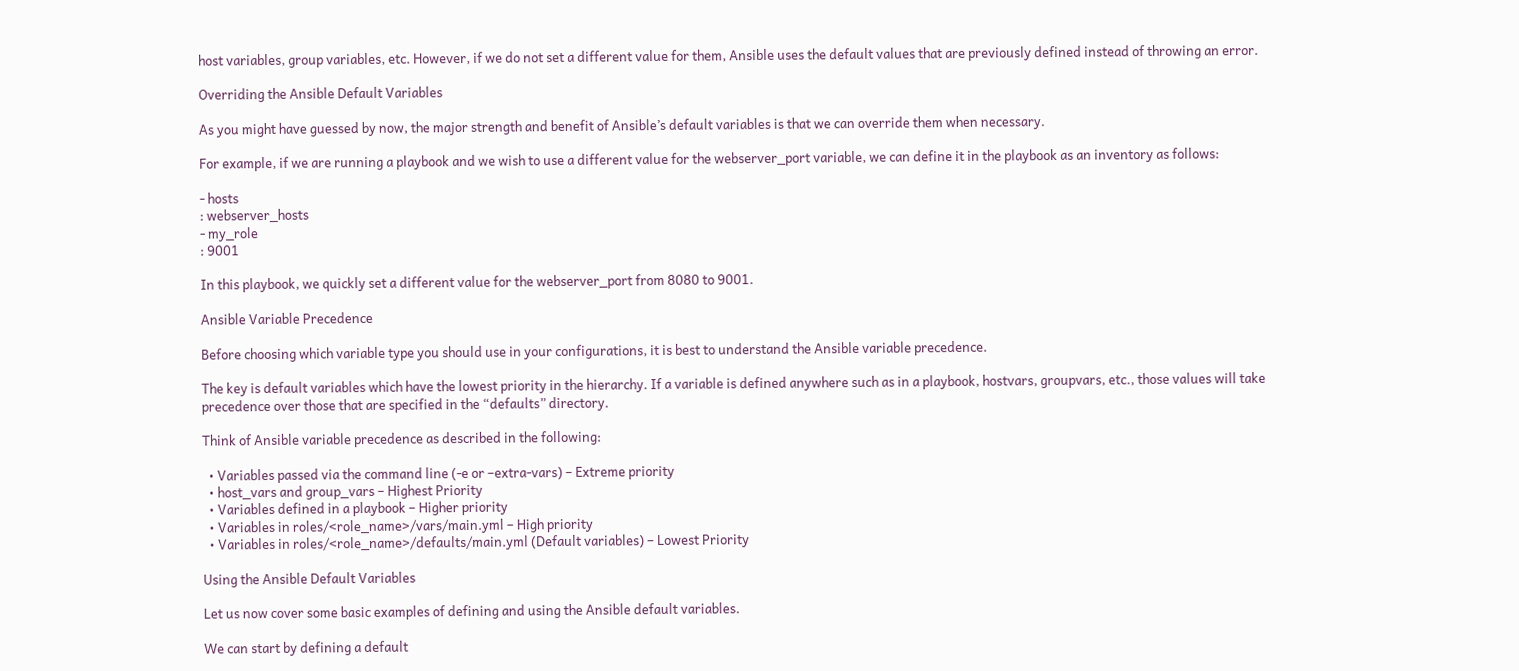host variables, group variables, etc. However, if we do not set a different value for them, Ansible uses the default values that are previously defined instead of throwing an error.

Overriding the Ansible Default Variables

As you might have guessed by now, the major strength and benefit of Ansible’s default variables is that we can override them when necessary.

For example, if we are running a playbook and we wish to use a different value for the webserver_port variable, we can define it in the playbook as an inventory as follows:

- hosts
: webserver_hosts
- my_role
: 9001

In this playbook, we quickly set a different value for the webserver_port from 8080 to 9001.

Ansible Variable Precedence

Before choosing which variable type you should use in your configurations, it is best to understand the Ansible variable precedence.

The key is default variables which have the lowest priority in the hierarchy. If a variable is defined anywhere such as in a playbook, hostvars, groupvars, etc., those values will take precedence over those that are specified in the “defaults” directory.

Think of Ansible variable precedence as described in the following:

  • Variables passed via the command line (-e or –extra-vars) – Extreme priority
  • host_vars and group_vars – Highest Priority
  • Variables defined in a playbook – Higher priority
  • Variables in roles/<role_name>/vars/main.yml – High priority
  • Variables in roles/<role_name>/defaults/main.yml (Default variables) – Lowest Priority

Using the Ansible Default Variables

Let us now cover some basic examples of defining and using the Ansible default variables.

We can start by defining a default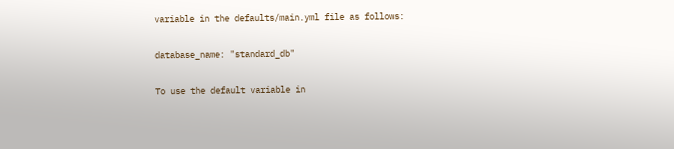variable in the defaults/main.yml file as follows:

database_name: "standard_db"

To use the default variable in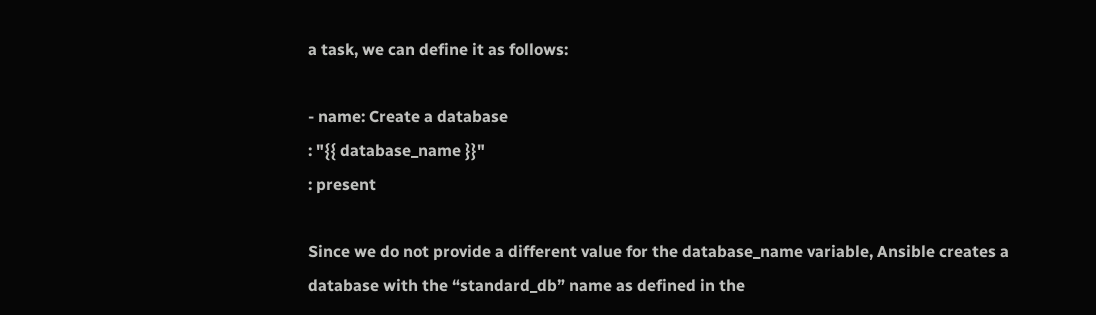a task, we can define it as follows:

- name: Create a database
: "{{ database_name }}"
: present

Since we do not provide a different value for the database_name variable, Ansible creates a database with the “standard_db” name as defined in the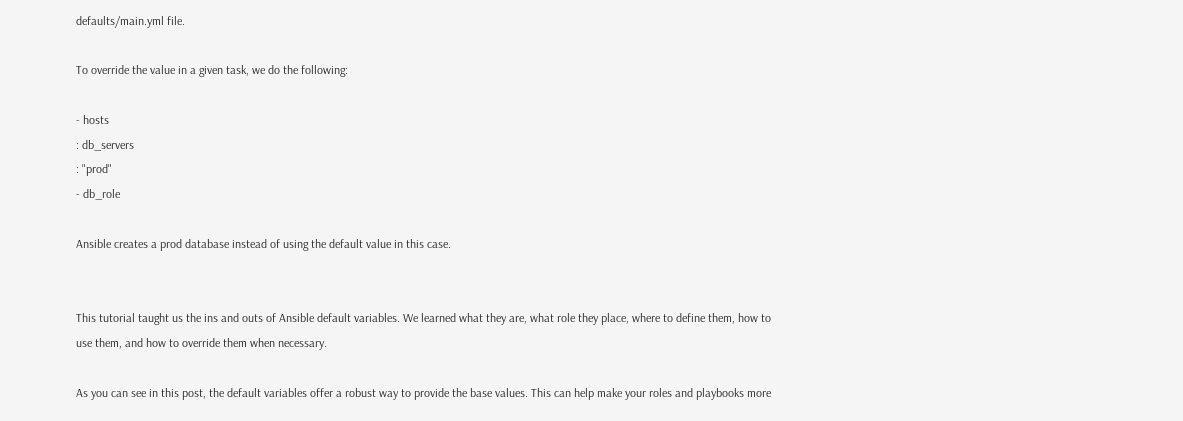defaults/main.yml file.

To override the value in a given task, we do the following:

- hosts
: db_servers
: "prod"
- db_role

Ansible creates a prod database instead of using the default value in this case.


This tutorial taught us the ins and outs of Ansible default variables. We learned what they are, what role they place, where to define them, how to use them, and how to override them when necessary.

As you can see in this post, the default variables offer a robust way to provide the base values. This can help make your roles and playbooks more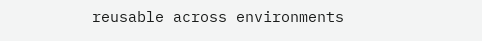reusable across environments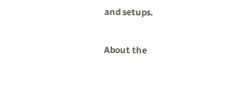and setups.

About the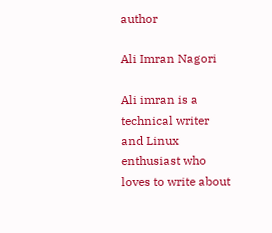author

Ali Imran Nagori

Ali imran is a technical writer and Linux enthusiast who loves to write about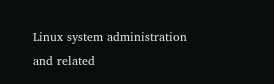Linux system administration and related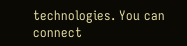technologies. You can connect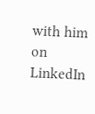with him on LinkedIn